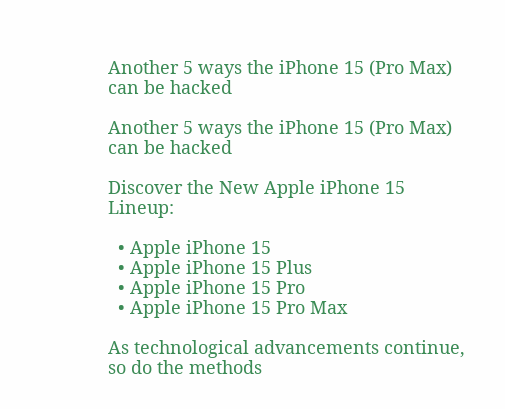Another 5 ways the iPhone 15 (Pro Max) can be hacked

Another 5 ways the iPhone 15 (Pro Max) can be hacked

Discover the New Apple iPhone 15 Lineup:

  • Apple iPhone 15
  • Apple iPhone 15 Plus
  • Apple iPhone 15 Pro
  • Apple iPhone 15 Pro Max

As technological advancements continue, so do the methods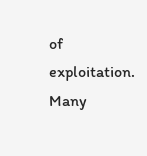of exploitation. Many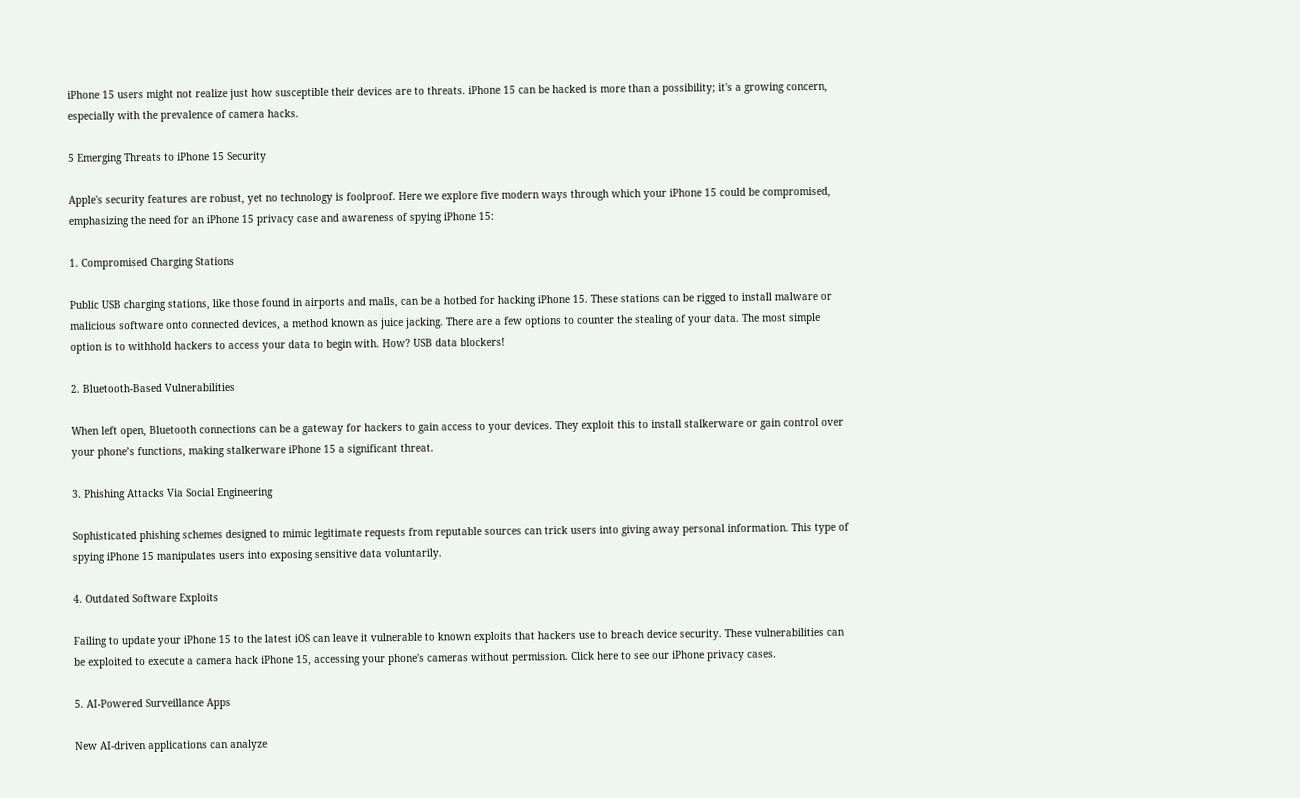iPhone 15 users might not realize just how susceptible their devices are to threats. iPhone 15 can be hacked is more than a possibility; it's a growing concern, especially with the prevalence of camera hacks.

5 Emerging Threats to iPhone 15 Security

Apple's security features are robust, yet no technology is foolproof. Here we explore five modern ways through which your iPhone 15 could be compromised, emphasizing the need for an iPhone 15 privacy case and awareness of spying iPhone 15:

1. Compromised Charging Stations

Public USB charging stations, like those found in airports and malls, can be a hotbed for hacking iPhone 15. These stations can be rigged to install malware or malicious software onto connected devices, a method known as juice jacking. There are a few options to counter the stealing of your data. The most simple option is to withhold hackers to access your data to begin with. How? USB data blockers!

2. Bluetooth-Based Vulnerabilities

When left open, Bluetooth connections can be a gateway for hackers to gain access to your devices. They exploit this to install stalkerware or gain control over your phone’s functions, making stalkerware iPhone 15 a significant threat.

3. Phishing Attacks Via Social Engineering

Sophisticated phishing schemes designed to mimic legitimate requests from reputable sources can trick users into giving away personal information. This type of spying iPhone 15 manipulates users into exposing sensitive data voluntarily.

4. Outdated Software Exploits

Failing to update your iPhone 15 to the latest iOS can leave it vulnerable to known exploits that hackers use to breach device security. These vulnerabilities can be exploited to execute a camera hack iPhone 15, accessing your phone's cameras without permission. Click here to see our iPhone privacy cases.

5. AI-Powered Surveillance Apps

New AI-driven applications can analyze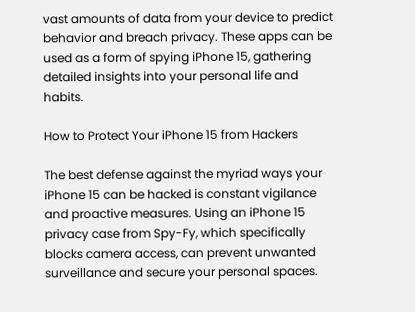vast amounts of data from your device to predict behavior and breach privacy. These apps can be used as a form of spying iPhone 15, gathering detailed insights into your personal life and habits.

How to Protect Your iPhone 15 from Hackers

The best defense against the myriad ways your iPhone 15 can be hacked is constant vigilance and proactive measures. Using an iPhone 15 privacy case from Spy-Fy, which specifically blocks camera access, can prevent unwanted surveillance and secure your personal spaces.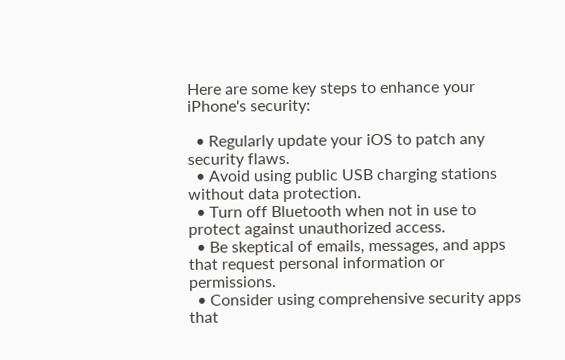Here are some key steps to enhance your iPhone's security:

  • Regularly update your iOS to patch any security flaws.
  • Avoid using public USB charging stations without data protection.
  • Turn off Bluetooth when not in use to protect against unauthorized access.
  • Be skeptical of emails, messages, and apps that request personal information or permissions.
  • Consider using comprehensive security apps that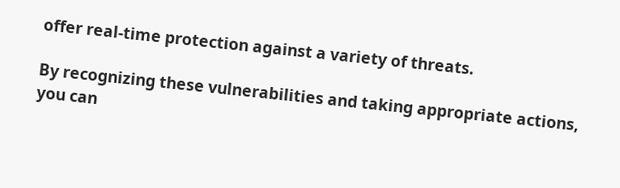offer real-time protection against a variety of threats.

By recognizing these vulnerabilities and taking appropriate actions, you can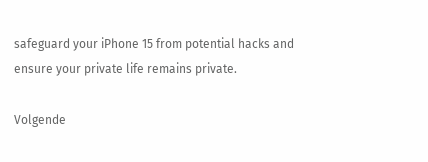safeguard your iPhone 15 from potential hacks and ensure your private life remains private.

Volgende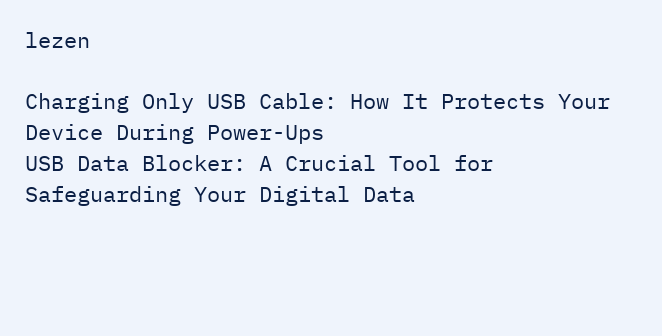lezen

Charging Only USB Cable: How It Protects Your Device During Power-Ups
USB Data Blocker: A Crucial Tool for Safeguarding Your Digital Data